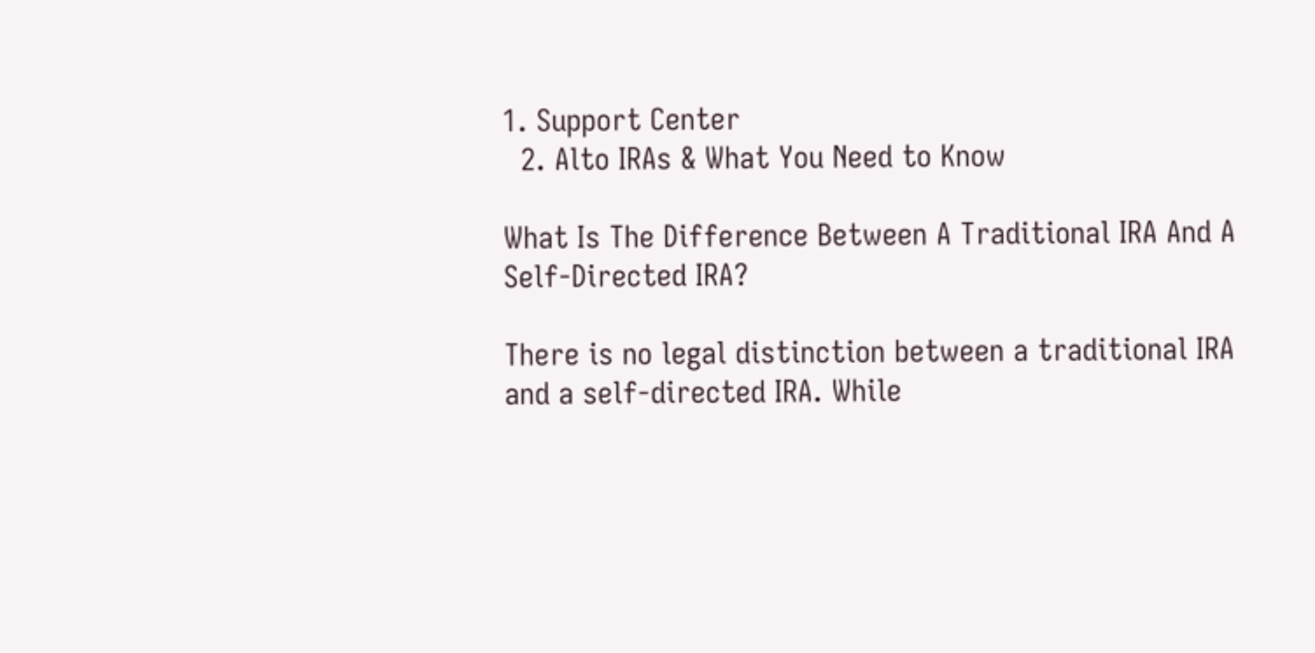1. Support Center
  2. Alto IRAs & What You Need to Know

What Is The Difference Between A Traditional IRA And A Self-Directed IRA?

There is no legal distinction between a traditional IRA and a self-directed IRA. While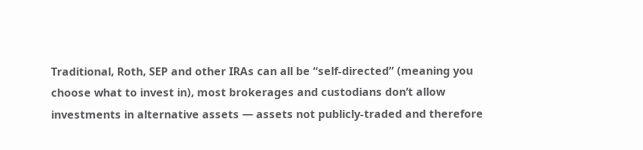Traditional, Roth, SEP and other IRAs can all be “self-directed” (meaning you choose what to invest in), most brokerages and custodians don’t allow investments in alternative assets — assets not publicly-traded and therefore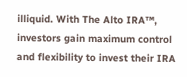illiquid. With The Alto IRA™, investors gain maximum control and flexibility to invest their IRA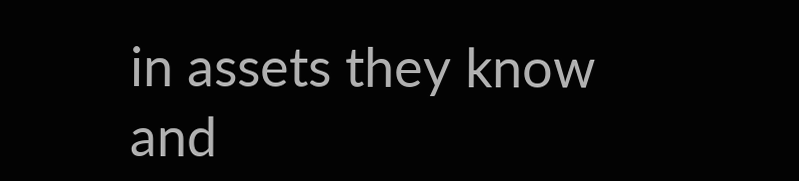in assets they know and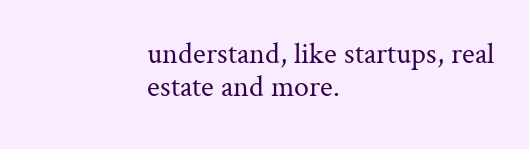understand, like startups, real estate and more.